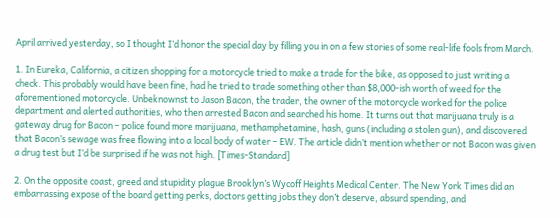April arrived yesterday, so I thought I’d honor the special day by filling you in on a few stories of some real-life fools from March.

1. In Eureka, California, a citizen shopping for a motorcycle tried to make a trade for the bike, as opposed to just writing a check. This probably would have been fine, had he tried to trade something other than $8,000-ish worth of weed for the aforementioned motorcycle. Unbeknownst to Jason Bacon, the trader, the owner of the motorcycle worked for the police department and alerted authorities, who then arrested Bacon and searched his home. It turns out that marijuana truly is a gateway drug for Bacon – police found more marijuana, methamphetamine, hash, guns (including a stolen gun), and discovered that Bacon’s sewage was free flowing into a local body of water – EW. The article didn’t mention whether or not Bacon was given a drug test but I’d be surprised if he was not high. [Times-Standard]

2. On the opposite coast, greed and stupidity plague Brooklyn’s Wycoff Heights Medical Center. The New York Times did an embarrassing expose of the board getting perks, doctors getting jobs they don’t deserve, absurd spending, and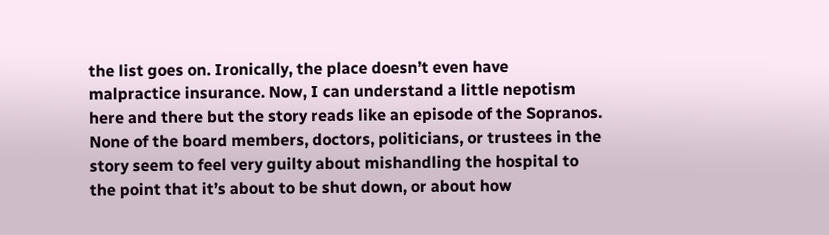the list goes on. Ironically, the place doesn’t even have malpractice insurance. Now, I can understand a little nepotism here and there but the story reads like an episode of the Sopranos. None of the board members, doctors, politicians, or trustees in the story seem to feel very guilty about mishandling the hospital to the point that it’s about to be shut down, or about how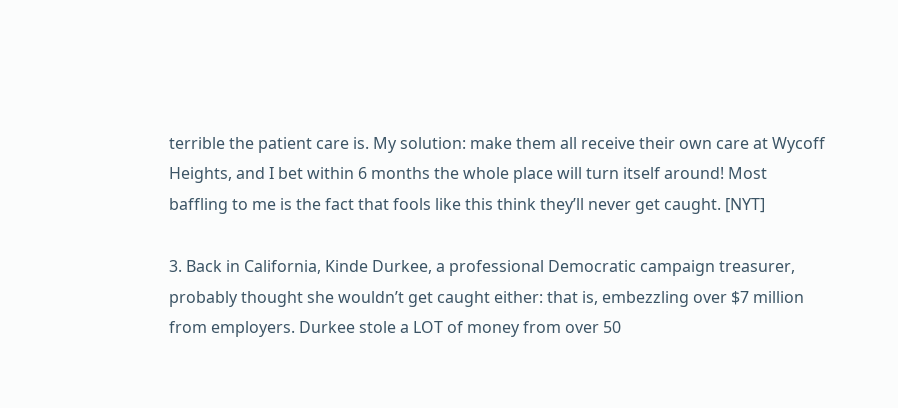terrible the patient care is. My solution: make them all receive their own care at Wycoff Heights, and I bet within 6 months the whole place will turn itself around! Most baffling to me is the fact that fools like this think they’ll never get caught. [NYT]

3. Back in California, Kinde Durkee, a professional Democratic campaign treasurer, probably thought she wouldn’t get caught either: that is, embezzling over $7 million from employers. Durkee stole a LOT of money from over 50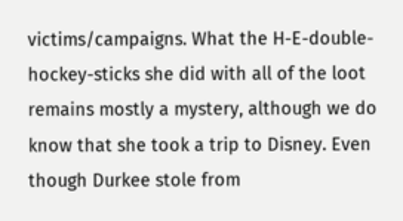victims/campaigns. What the H-E-double-hockey-sticks she did with all of the loot remains mostly a mystery, although we do know that she took a trip to Disney. Even though Durkee stole from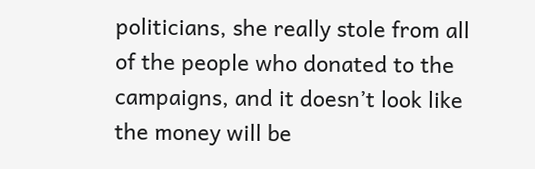politicians, she really stole from all of the people who donated to the campaigns, and it doesn’t look like the money will be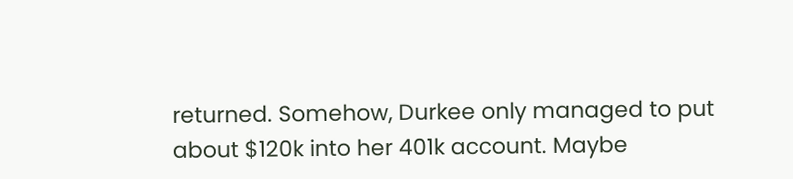returned. Somehow, Durkee only managed to put about $120k into her 401k account. Maybe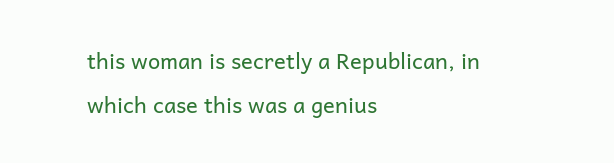this woman is secretly a Republican, in which case this was a genius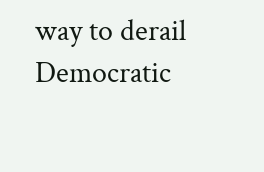way to derail Democratic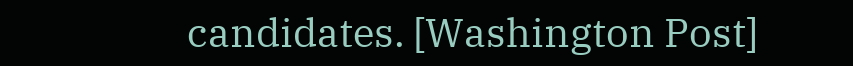candidates. [Washington Post]